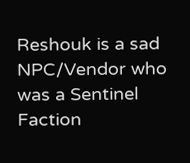Reshouk is a sad NPC/Vendor who was a Sentinel Faction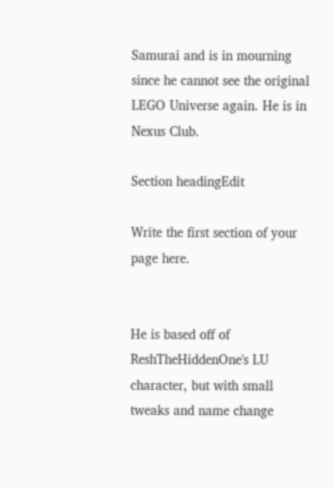Samurai and is in mourning since he cannot see the original LEGO Universe again. He is in Nexus Club.

Section headingEdit

Write the first section of your page here.


He is based off of ReshTheHiddenOne's LU character, but with small tweaks and name change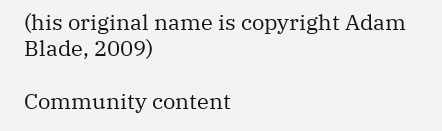(his original name is copyright Adam Blade, 2009)

Community content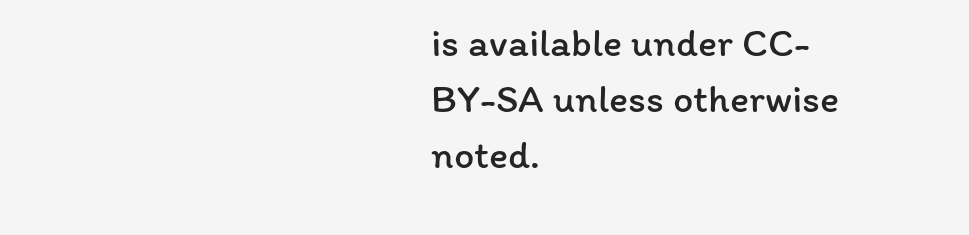is available under CC-BY-SA unless otherwise noted.